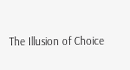The Illusion of Choice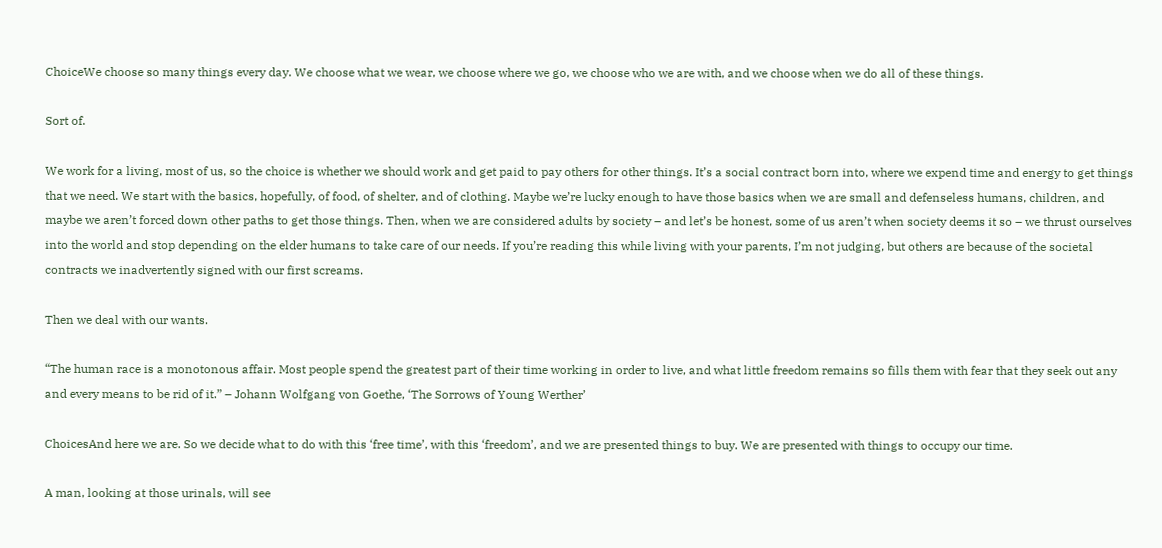ChoiceWe choose so many things every day. We choose what we wear, we choose where we go, we choose who we are with, and we choose when we do all of these things.

Sort of.

We work for a living, most of us, so the choice is whether we should work and get paid to pay others for other things. It’s a social contract born into, where we expend time and energy to get things that we need. We start with the basics, hopefully, of food, of shelter, and of clothing. Maybe we’re lucky enough to have those basics when we are small and defenseless humans, children, and maybe we aren’t forced down other paths to get those things. Then, when we are considered adults by society – and let’s be honest, some of us aren’t when society deems it so – we thrust ourselves into the world and stop depending on the elder humans to take care of our needs. If you’re reading this while living with your parents, I’m not judging, but others are because of the societal contracts we inadvertently signed with our first screams.

Then we deal with our wants.

“The human race is a monotonous affair. Most people spend the greatest part of their time working in order to live, and what little freedom remains so fills them with fear that they seek out any and every means to be rid of it.” – Johann Wolfgang von Goethe, ‘The Sorrows of Young Werther’

ChoicesAnd here we are. So we decide what to do with this ‘free time’, with this ‘freedom’, and we are presented things to buy. We are presented with things to occupy our time.

A man, looking at those urinals, will see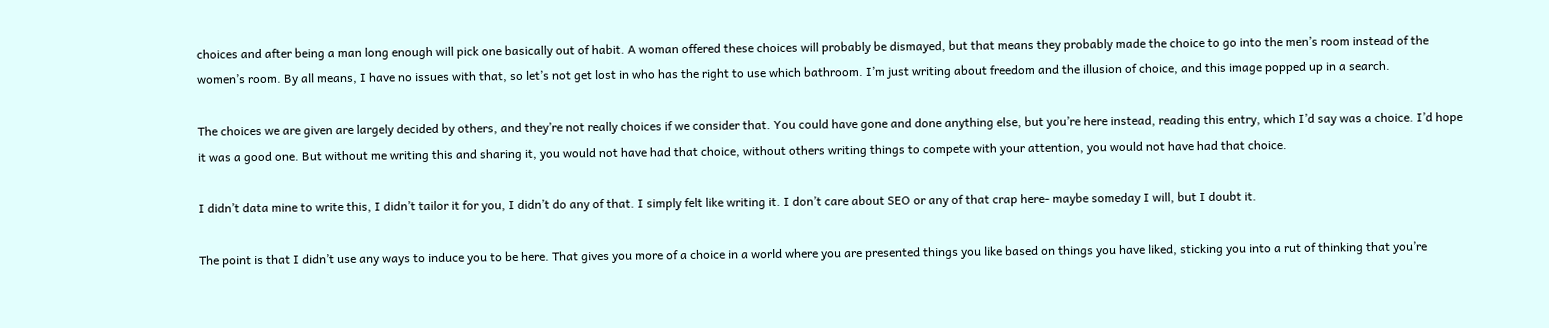choices and after being a man long enough will pick one basically out of habit. A woman offered these choices will probably be dismayed, but that means they probably made the choice to go into the men’s room instead of the women’s room. By all means, I have no issues with that, so let’s not get lost in who has the right to use which bathroom. I’m just writing about freedom and the illusion of choice, and this image popped up in a search.

The choices we are given are largely decided by others, and they’re not really choices if we consider that. You could have gone and done anything else, but you’re here instead, reading this entry, which I’d say was a choice. I’d hope it was a good one. But without me writing this and sharing it, you would not have had that choice, without others writing things to compete with your attention, you would not have had that choice.

I didn’t data mine to write this, I didn’t tailor it for you, I didn’t do any of that. I simply felt like writing it. I don’t care about SEO or any of that crap here- maybe someday I will, but I doubt it.

The point is that I didn’t use any ways to induce you to be here. That gives you more of a choice in a world where you are presented things you like based on things you have liked, sticking you into a rut of thinking that you’re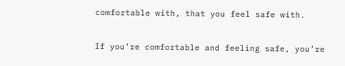comfortable with, that you feel safe with.

If you’re comfortable and feeling safe, you’re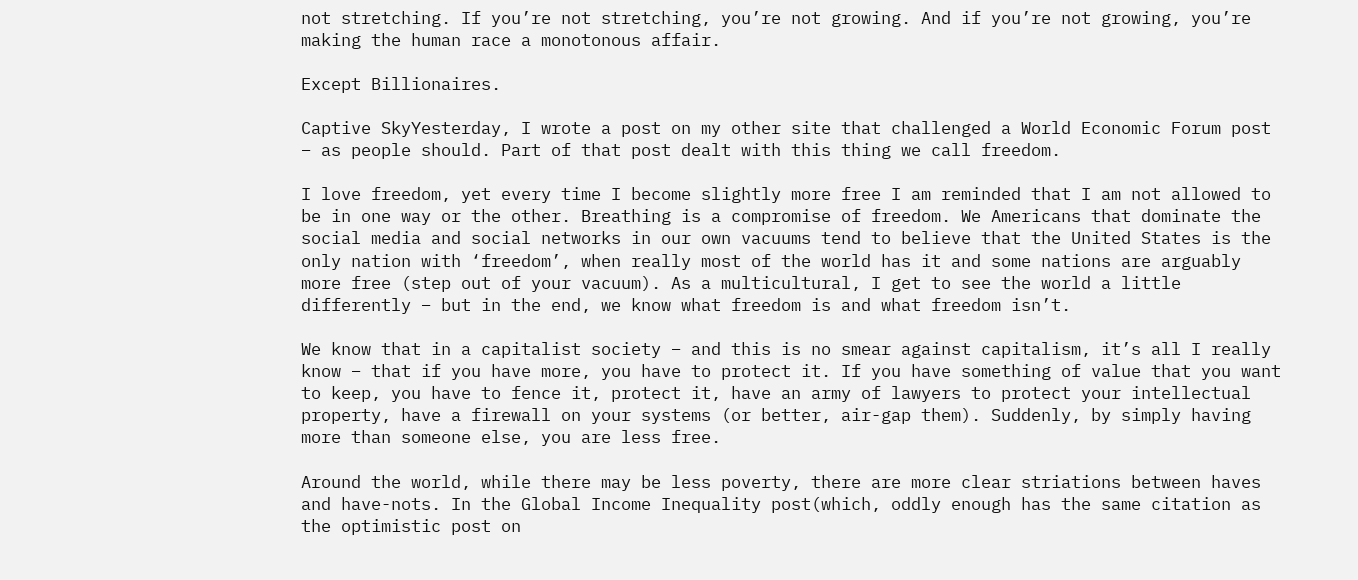not stretching. If you’re not stretching, you’re not growing. And if you’re not growing, you’re making the human race a monotonous affair.

Except Billionaires.

Captive SkyYesterday, I wrote a post on my other site that challenged a World Economic Forum post – as people should. Part of that post dealt with this thing we call freedom.

I love freedom, yet every time I become slightly more free I am reminded that I am not allowed to be in one way or the other. Breathing is a compromise of freedom. We Americans that dominate the social media and social networks in our own vacuums tend to believe that the United States is the only nation with ‘freedom’, when really most of the world has it and some nations are arguably more free (step out of your vacuum). As a multicultural, I get to see the world a little differently – but in the end, we know what freedom is and what freedom isn’t.

We know that in a capitalist society – and this is no smear against capitalism, it’s all I really know – that if you have more, you have to protect it. If you have something of value that you want to keep, you have to fence it, protect it, have an army of lawyers to protect your intellectual property, have a firewall on your systems (or better, air-gap them). Suddenly, by simply having more than someone else, you are less free.

Around the world, while there may be less poverty, there are more clear striations between haves and have-nots. In the Global Income Inequality post(which, oddly enough has the same citation as the optimistic post on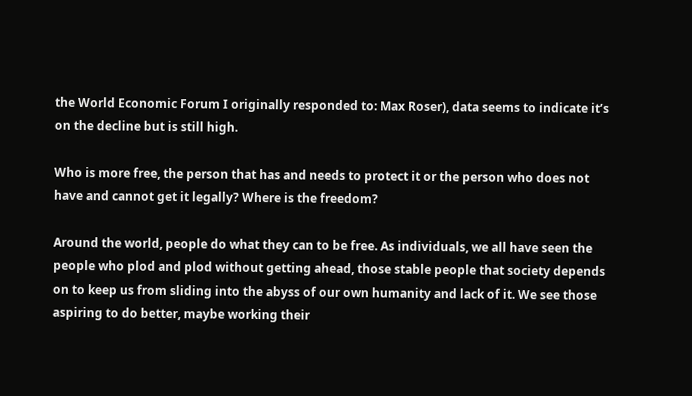the World Economic Forum I originally responded to: Max Roser), data seems to indicate it’s on the decline but is still high.

Who is more free, the person that has and needs to protect it or the person who does not have and cannot get it legally? Where is the freedom?

Around the world, people do what they can to be free. As individuals, we all have seen the people who plod and plod without getting ahead, those stable people that society depends on to keep us from sliding into the abyss of our own humanity and lack of it. We see those aspiring to do better, maybe working their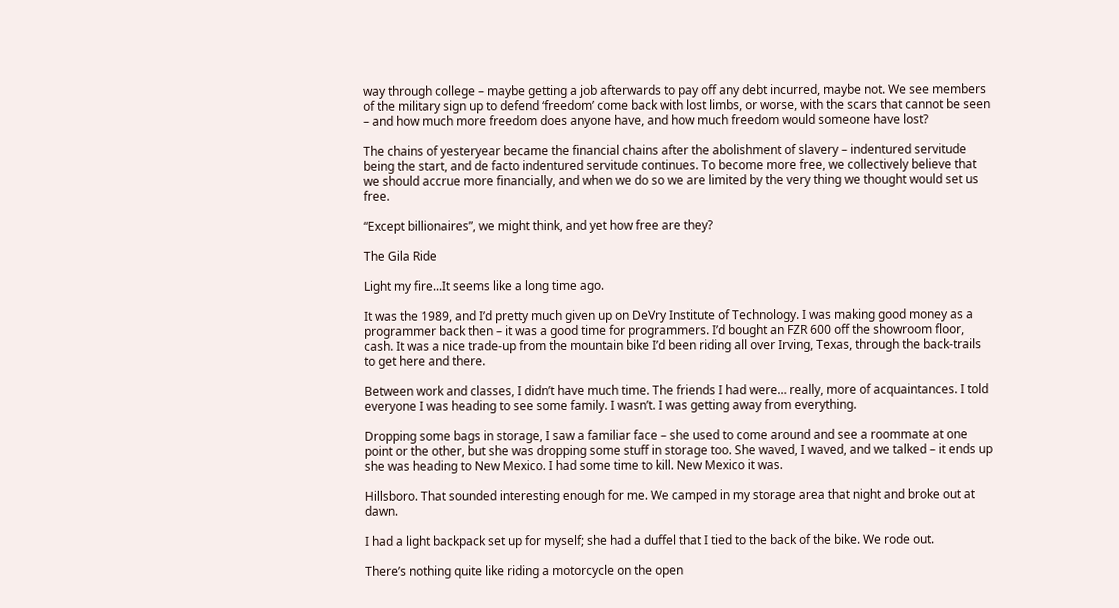way through college – maybe getting a job afterwards to pay off any debt incurred, maybe not. We see members of the military sign up to defend ‘freedom’ come back with lost limbs, or worse, with the scars that cannot be seen – and how much more freedom does anyone have, and how much freedom would someone have lost?

The chains of yesteryear became the financial chains after the abolishment of slavery – indentured servitude being the start, and de facto indentured servitude continues. To become more free, we collectively believe that we should accrue more financially, and when we do so we are limited by the very thing we thought would set us free.

“Except billionaires”, we might think, and yet how free are they?

The Gila Ride

Light my fire...It seems like a long time ago.

It was the 1989, and I’d pretty much given up on DeVry Institute of Technology. I was making good money as a programmer back then – it was a good time for programmers. I’d bought an FZR 600 off the showroom floor, cash. It was a nice trade-up from the mountain bike I’d been riding all over Irving, Texas, through the back-trails to get here and there.

Between work and classes, I didn’t have much time. The friends I had were… really, more of acquaintances. I told everyone I was heading to see some family. I wasn’t. I was getting away from everything.

Dropping some bags in storage, I saw a familiar face – she used to come around and see a roommate at one point or the other, but she was dropping some stuff in storage too. She waved, I waved, and we talked – it ends up she was heading to New Mexico. I had some time to kill. New Mexico it was.

Hillsboro. That sounded interesting enough for me. We camped in my storage area that night and broke out at dawn.

I had a light backpack set up for myself; she had a duffel that I tied to the back of the bike. We rode out.

There’s nothing quite like riding a motorcycle on the open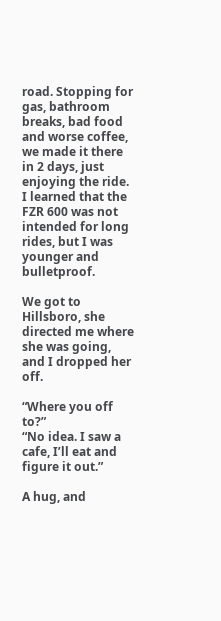road. Stopping for gas, bathroom breaks, bad food and worse coffee, we made it there in 2 days, just enjoying the ride. I learned that the FZR 600 was not intended for long rides, but I was younger and bulletproof.

We got to Hillsboro, she directed me where she was going, and I dropped her off.

“Where you off to?”
“No idea. I saw a cafe, I’ll eat and figure it out.”

A hug, and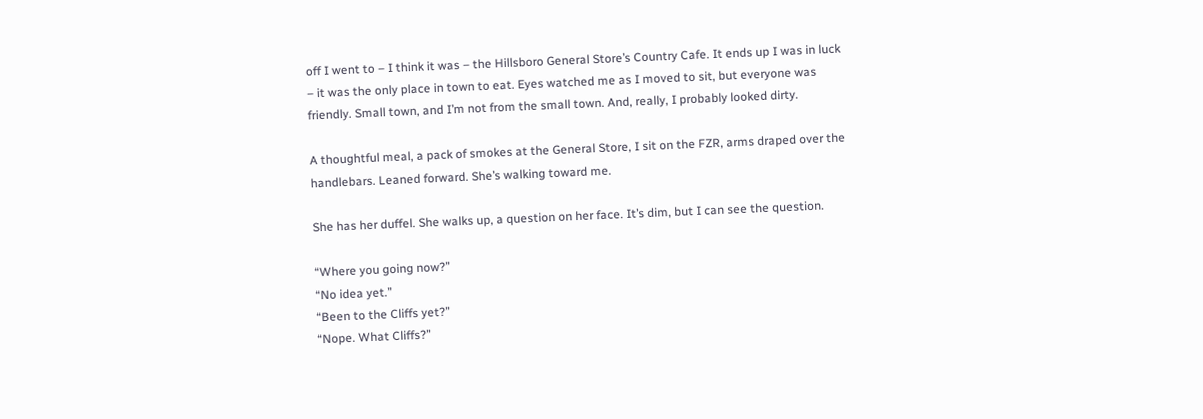off I went to – I think it was – the Hillsboro General Store’s Country Cafe. It ends up I was in luck – it was the only place in town to eat. Eyes watched me as I moved to sit, but everyone was friendly. Small town, and I’m not from the small town. And, really, I probably looked dirty.

A thoughtful meal, a pack of smokes at the General Store, I sit on the FZR, arms draped over the handlebars. Leaned forward. She’s walking toward me.

She has her duffel. She walks up, a question on her face. It’s dim, but I can see the question.

“Where you going now?”
“No idea yet.”
“Been to the Cliffs yet?”
“Nope. What Cliffs?”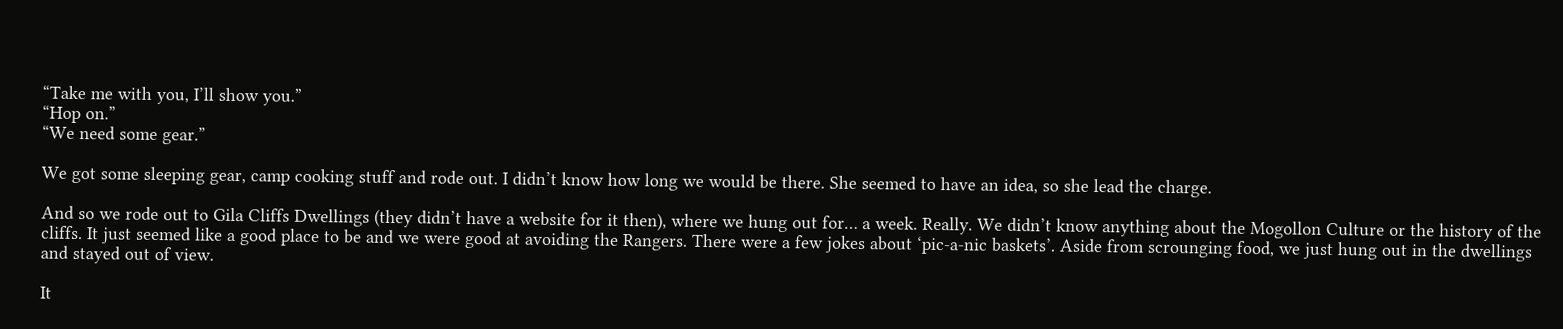“Take me with you, I’ll show you.”
“Hop on.”
“We need some gear.”

We got some sleeping gear, camp cooking stuff and rode out. I didn’t know how long we would be there. She seemed to have an idea, so she lead the charge.

And so we rode out to Gila Cliffs Dwellings (they didn’t have a website for it then), where we hung out for… a week. Really. We didn’t know anything about the Mogollon Culture or the history of the cliffs. It just seemed like a good place to be and we were good at avoiding the Rangers. There were a few jokes about ‘pic-a-nic baskets’. Aside from scrounging food, we just hung out in the dwellings and stayed out of view.

It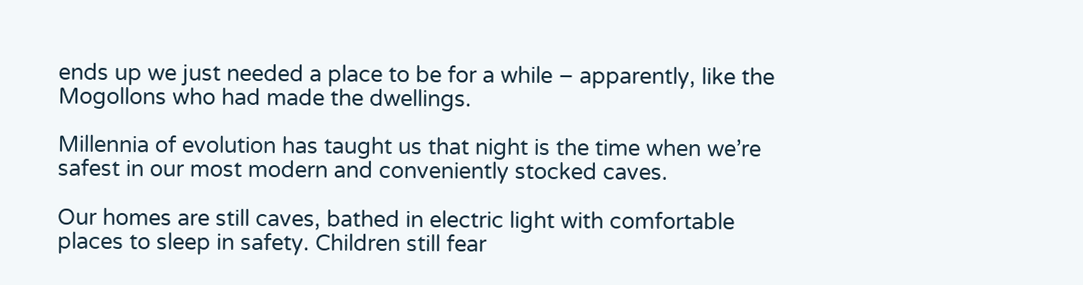ends up we just needed a place to be for a while – apparently, like the Mogollons who had made the dwellings.

Millennia of evolution has taught us that night is the time when we’re safest in our most modern and conveniently stocked caves.

Our homes are still caves, bathed in electric light with comfortable places to sleep in safety. Children still fear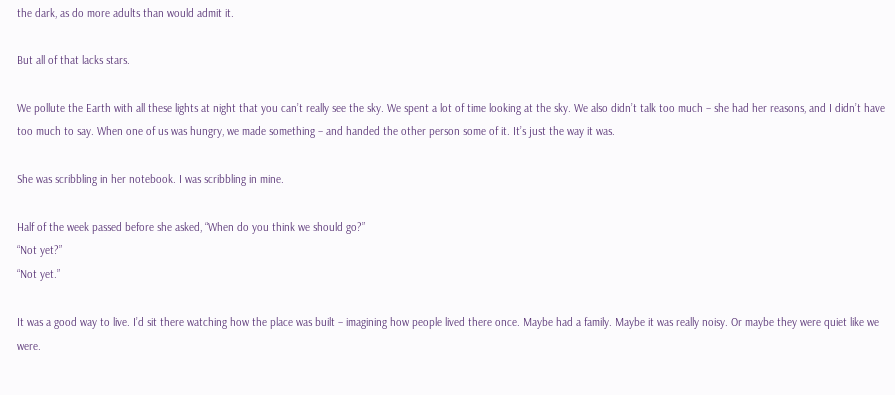the dark, as do more adults than would admit it.

But all of that lacks stars.

We pollute the Earth with all these lights at night that you can’t really see the sky. We spent a lot of time looking at the sky. We also didn’t talk too much – she had her reasons, and I didn’t have too much to say. When one of us was hungry, we made something – and handed the other person some of it. It’s just the way it was.

She was scribbling in her notebook. I was scribbling in mine.

Half of the week passed before she asked, “When do you think we should go?”
“Not yet?”
“Not yet.”

It was a good way to live. I’d sit there watching how the place was built – imagining how people lived there once. Maybe had a family. Maybe it was really noisy. Or maybe they were quiet like we were.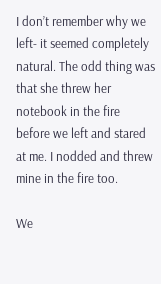I don’t remember why we left- it seemed completely natural. The odd thing was that she threw her notebook in the fire before we left and stared at me. I nodded and threw mine in the fire too.

We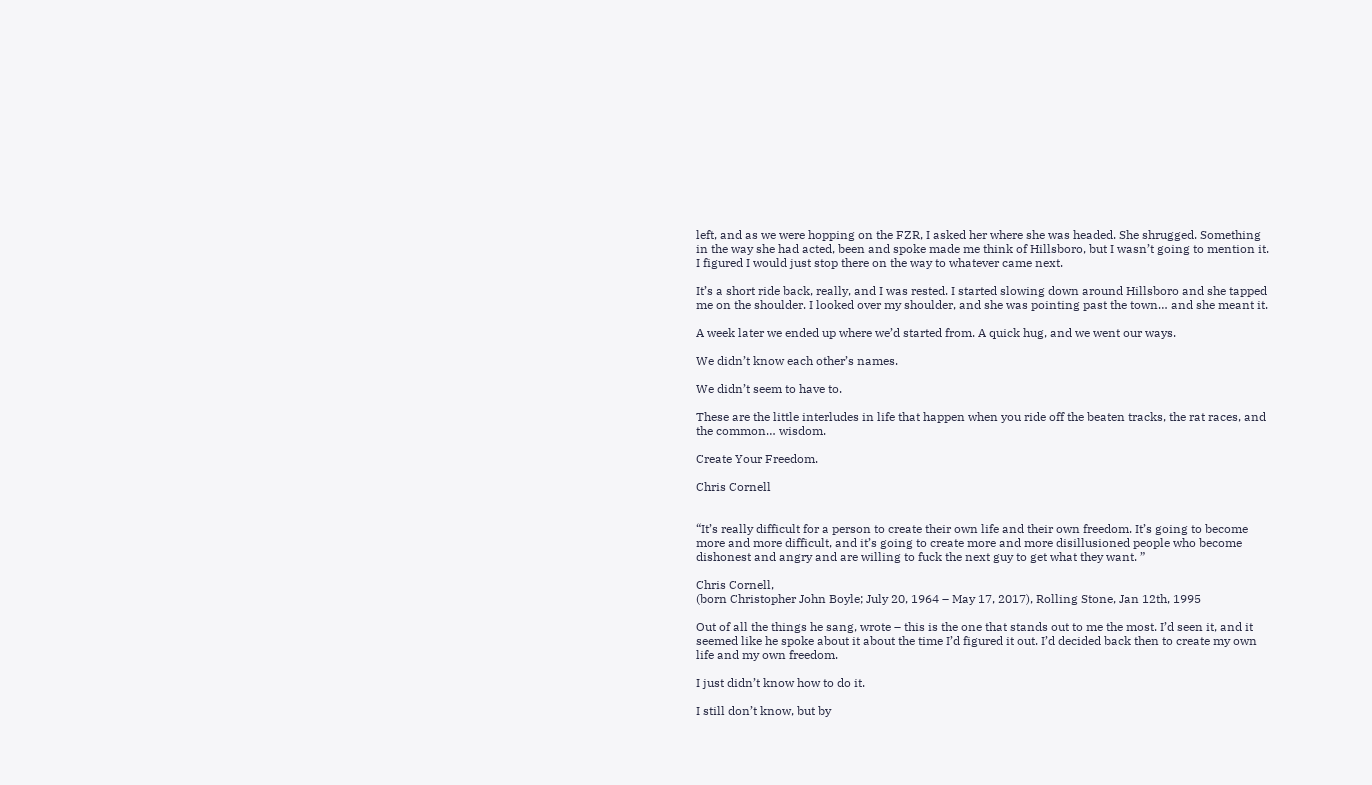left, and as we were hopping on the FZR, I asked her where she was headed. She shrugged. Something in the way she had acted, been and spoke made me think of Hillsboro, but I wasn’t going to mention it. I figured I would just stop there on the way to whatever came next.

It’s a short ride back, really, and I was rested. I started slowing down around Hillsboro and she tapped me on the shoulder. I looked over my shoulder, and she was pointing past the town… and she meant it.

A week later we ended up where we’d started from. A quick hug, and we went our ways.

We didn’t know each other’s names.

We didn’t seem to have to.

These are the little interludes in life that happen when you ride off the beaten tracks, the rat races, and the common… wisdom.

Create Your Freedom.

Chris Cornell


“It’s really difficult for a person to create their own life and their own freedom. It’s going to become more and more difficult, and it’s going to create more and more disillusioned people who become dishonest and angry and are willing to fuck the next guy to get what they want. ”

Chris Cornell,
(born Christopher John Boyle; July 20, 1964 – May 17, 2017), Rolling Stone, Jan 12th, 1995

Out of all the things he sang, wrote – this is the one that stands out to me the most. I’d seen it, and it seemed like he spoke about it about the time I’d figured it out. I’d decided back then to create my own life and my own freedom.

I just didn’t know how to do it.

I still don’t know, but by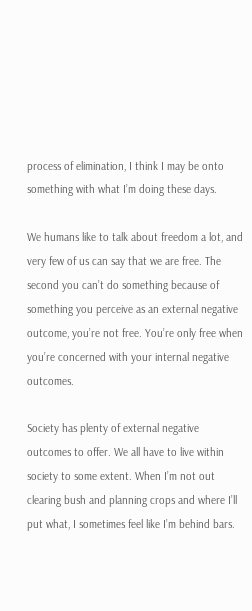process of elimination, I think I may be onto something with what I’m doing these days.

We humans like to talk about freedom a lot, and very few of us can say that we are free. The second you can’t do something because of something you perceive as an external negative outcome, you’re not free. You’re only free when you’re concerned with your internal negative outcomes.

Society has plenty of external negative outcomes to offer. We all have to live within society to some extent. When I’m not out clearing bush and planning crops and where I’ll put what, I sometimes feel like I’m behind bars.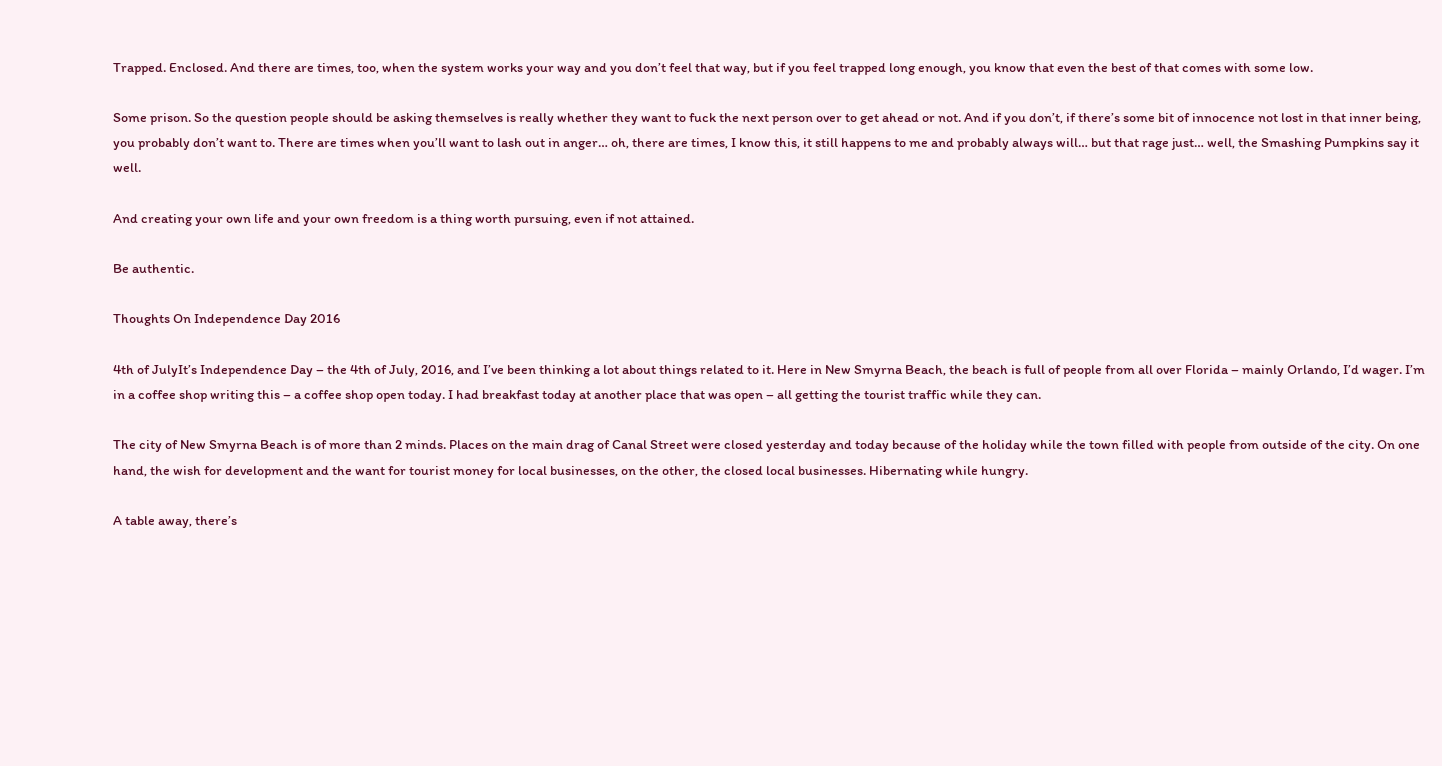Trapped. Enclosed. And there are times, too, when the system works your way and you don’t feel that way, but if you feel trapped long enough, you know that even the best of that comes with some low.

Some prison. So the question people should be asking themselves is really whether they want to fuck the next person over to get ahead or not. And if you don’t, if there’s some bit of innocence not lost in that inner being, you probably don’t want to. There are times when you’ll want to lash out in anger… oh, there are times, I know this, it still happens to me and probably always will… but that rage just… well, the Smashing Pumpkins say it well.

And creating your own life and your own freedom is a thing worth pursuing, even if not attained.

Be authentic.

Thoughts On Independence Day 2016

4th of JulyIt’s Independence Day – the 4th of July, 2016, and I’ve been thinking a lot about things related to it. Here in New Smyrna Beach, the beach is full of people from all over Florida – mainly Orlando, I’d wager. I’m in a coffee shop writing this – a coffee shop open today. I had breakfast today at another place that was open – all getting the tourist traffic while they can.

The city of New Smyrna Beach is of more than 2 minds. Places on the main drag of Canal Street were closed yesterday and today because of the holiday while the town filled with people from outside of the city. On one hand, the wish for development and the want for tourist money for local businesses, on the other, the closed local businesses. Hibernating while hungry.

A table away, there’s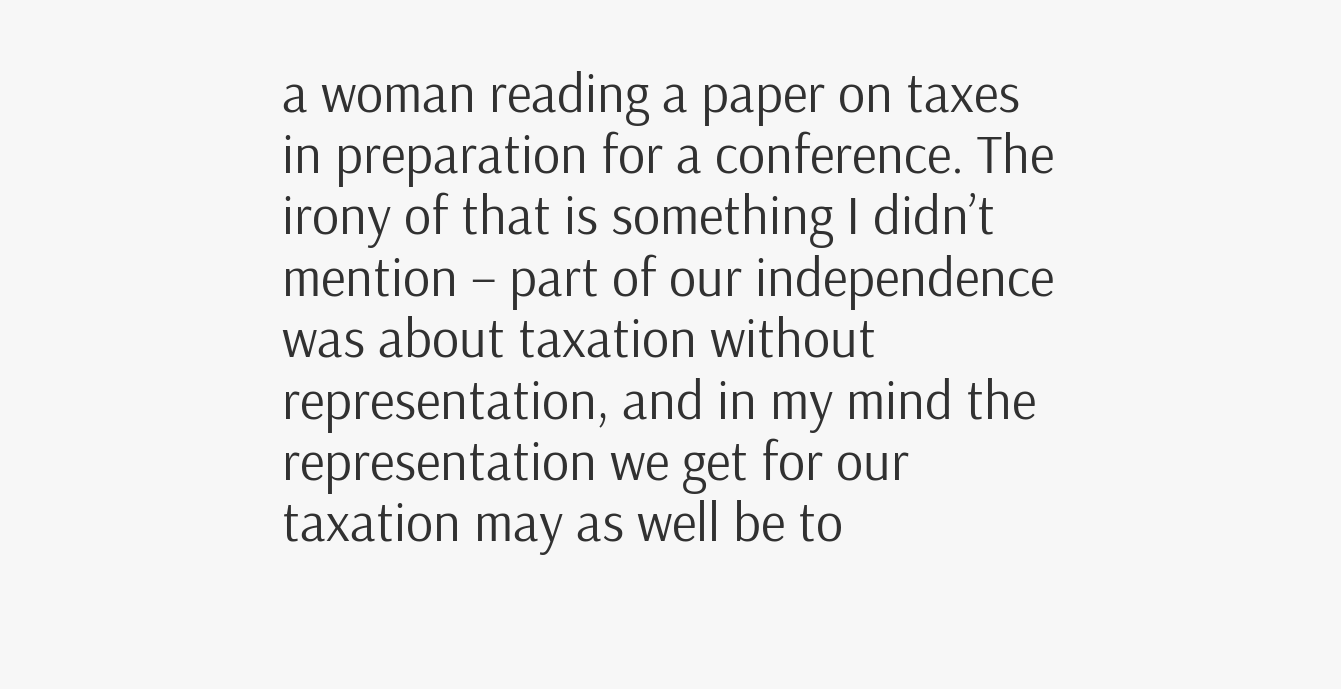a woman reading a paper on taxes in preparation for a conference. The irony of that is something I didn’t mention – part of our independence was about taxation without representation, and in my mind the representation we get for our taxation may as well be to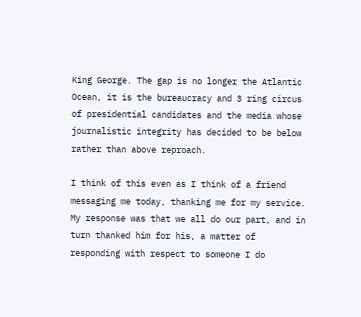King George. The gap is no longer the Atlantic Ocean, it is the bureaucracy and 3 ring circus of presidential candidates and the media whose journalistic integrity has decided to be below rather than above reproach.

I think of this even as I think of a friend messaging me today, thanking me for my service. My response was that we all do our part, and in turn thanked him for his, a matter of responding with respect to someone I do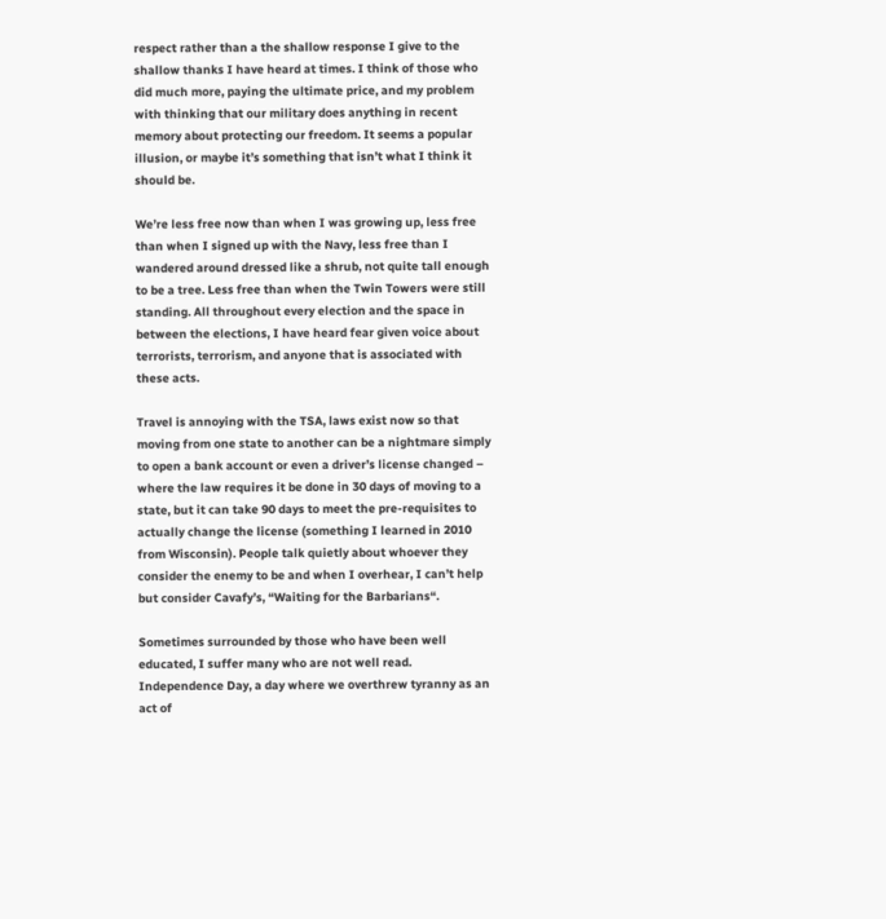respect rather than a the shallow response I give to the shallow thanks I have heard at times. I think of those who did much more, paying the ultimate price, and my problem with thinking that our military does anything in recent memory about protecting our freedom. It seems a popular illusion, or maybe it’s something that isn’t what I think it should be.

We’re less free now than when I was growing up, less free than when I signed up with the Navy, less free than I wandered around dressed like a shrub, not quite tall enough to be a tree. Less free than when the Twin Towers were still standing. All throughout every election and the space in between the elections, I have heard fear given voice about terrorists, terrorism, and anyone that is associated with these acts.

Travel is annoying with the TSA, laws exist now so that moving from one state to another can be a nightmare simply to open a bank account or even a driver’s license changed – where the law requires it be done in 30 days of moving to a state, but it can take 90 days to meet the pre-requisites to actually change the license (something I learned in 2010 from Wisconsin). People talk quietly about whoever they consider the enemy to be and when I overhear, I can’t help but consider Cavafy’s, “Waiting for the Barbarians“.

Sometimes surrounded by those who have been well educated, I suffer many who are not well read. Independence Day, a day where we overthrew tyranny as an act of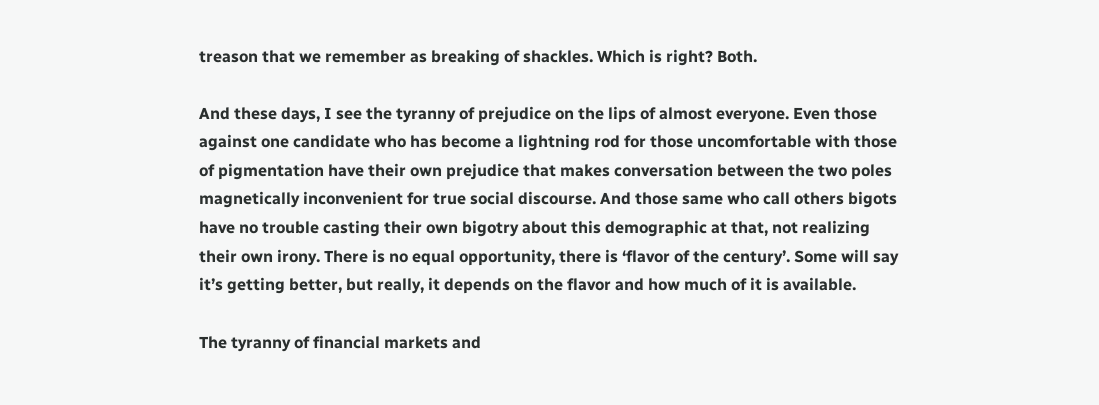treason that we remember as breaking of shackles. Which is right? Both.

And these days, I see the tyranny of prejudice on the lips of almost everyone. Even those against one candidate who has become a lightning rod for those uncomfortable with those of pigmentation have their own prejudice that makes conversation between the two poles magnetically inconvenient for true social discourse. And those same who call others bigots have no trouble casting their own bigotry about this demographic at that, not realizing their own irony. There is no equal opportunity, there is ‘flavor of the century’. Some will say it’s getting better, but really, it depends on the flavor and how much of it is available.

The tyranny of financial markets and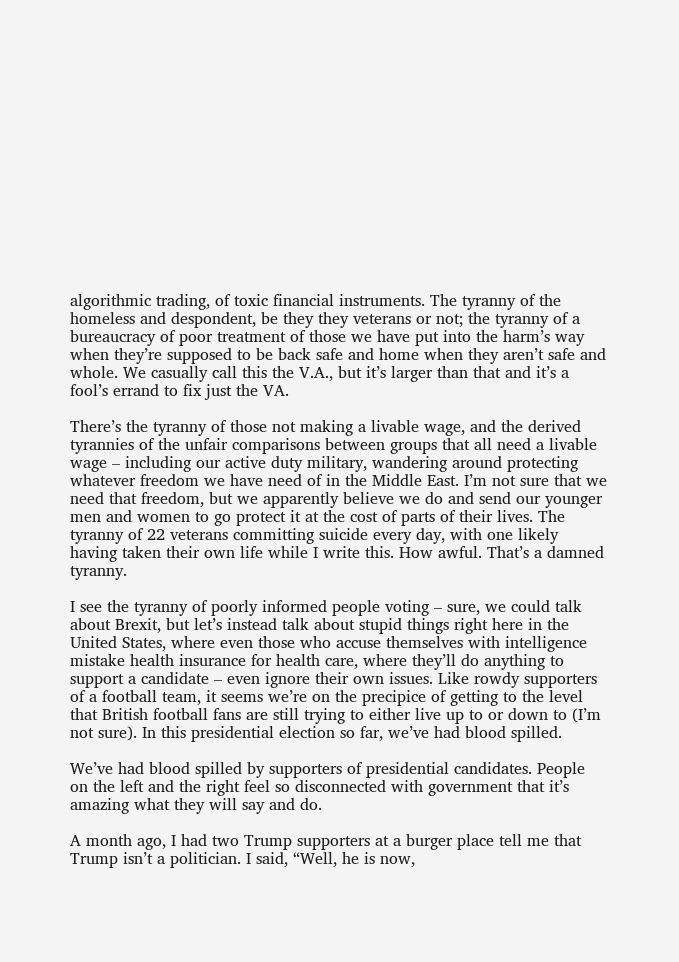algorithmic trading, of toxic financial instruments. The tyranny of the homeless and despondent, be they they veterans or not; the tyranny of a bureaucracy of poor treatment of those we have put into the harm’s way when they’re supposed to be back safe and home when they aren’t safe and whole. We casually call this the V.A., but it’s larger than that and it’s a fool’s errand to fix just the VA.

There’s the tyranny of those not making a livable wage, and the derived tyrannies of the unfair comparisons between groups that all need a livable wage – including our active duty military, wandering around protecting whatever freedom we have need of in the Middle East. I’m not sure that we need that freedom, but we apparently believe we do and send our younger men and women to go protect it at the cost of parts of their lives. The tyranny of 22 veterans committing suicide every day, with one likely having taken their own life while I write this. How awful. That’s a damned tyranny.

I see the tyranny of poorly informed people voting – sure, we could talk about Brexit, but let’s instead talk about stupid things right here in the United States, where even those who accuse themselves with intelligence mistake health insurance for health care, where they’ll do anything to support a candidate – even ignore their own issues. Like rowdy supporters of a football team, it seems we’re on the precipice of getting to the level that British football fans are still trying to either live up to or down to (I’m not sure). In this presidential election so far, we’ve had blood spilled.

We’ve had blood spilled by supporters of presidential candidates. People on the left and the right feel so disconnected with government that it’s amazing what they will say and do.

A month ago, I had two Trump supporters at a burger place tell me that Trump isn’t a politician. I said, “Well, he is now,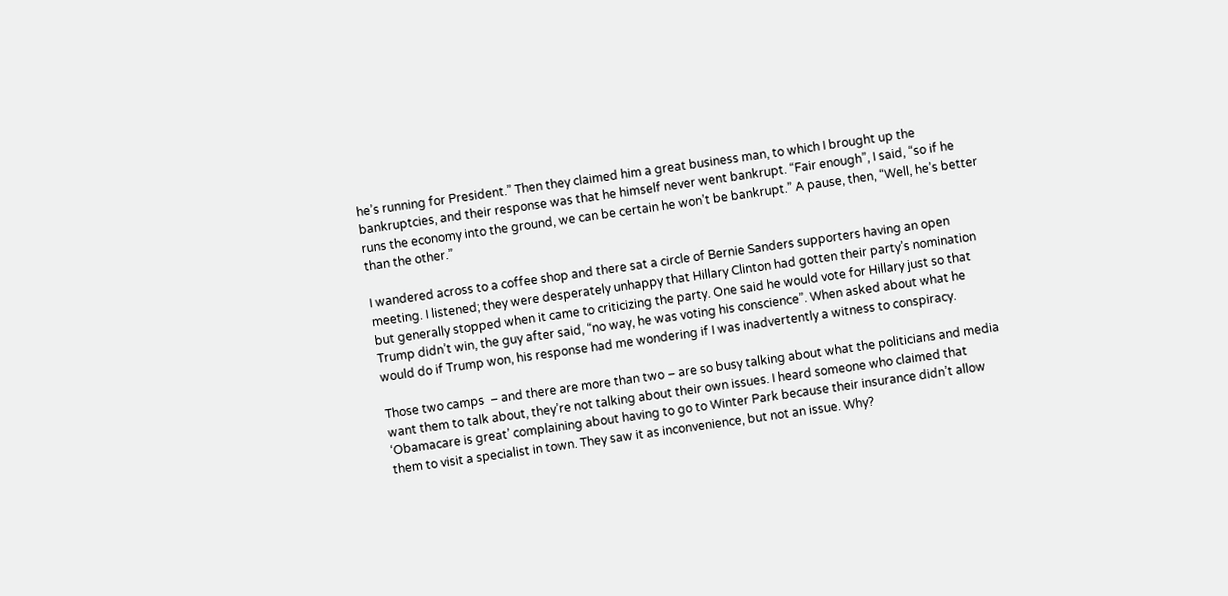he’s running for President.” Then they claimed him a great business man, to which I brought up the bankruptcies, and their response was that he himself never went bankrupt. “Fair enough”, I said, “so if he runs the economy into the ground, we can be certain he won’t be bankrupt.” A pause, then, “Well, he’s better than the other.”

I wandered across to a coffee shop and there sat a circle of Bernie Sanders supporters having an open meeting. I listened; they were desperately unhappy that Hillary Clinton had gotten their party’s nomination but generally stopped when it came to criticizing the party. One said he would vote for Hillary just so that Trump didn’t win, the guy after said, “no way, he was voting his conscience”. When asked about what he would do if Trump won, his response had me wondering if I was inadvertently a witness to conspiracy.

Those two camps  – and there are more than two – are so busy talking about what the politicians and media want them to talk about, they’re not talking about their own issues. I heard someone who claimed that ‘Obamacare is great’ complaining about having to go to Winter Park because their insurance didn’t allow them to visit a specialist in town. They saw it as inconvenience, but not an issue. Why?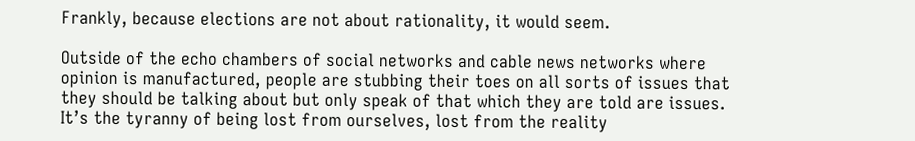Frankly, because elections are not about rationality, it would seem.

Outside of the echo chambers of social networks and cable news networks where opinion is manufactured, people are stubbing their toes on all sorts of issues that they should be talking about but only speak of that which they are told are issues. It’s the tyranny of being lost from ourselves, lost from the reality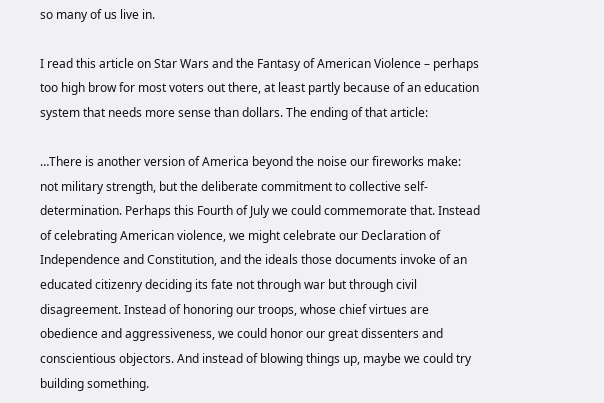so many of us live in.

I read this article on Star Wars and the Fantasy of American Violence – perhaps too high brow for most voters out there, at least partly because of an education system that needs more sense than dollars. The ending of that article:

…There is another version of America beyond the noise our fireworks make: not military strength, but the deliberate commitment to collective self-determination. Perhaps this Fourth of July we could commemorate that. Instead of celebrating American violence, we might celebrate our Declaration of Independence and Constitution, and the ideals those documents invoke of an educated citizenry deciding its fate not through war but through civil disagreement. Instead of honoring our troops, whose chief virtues are obedience and aggressiveness, we could honor our great dissenters and conscientious objectors. And instead of blowing things up, maybe we could try building something.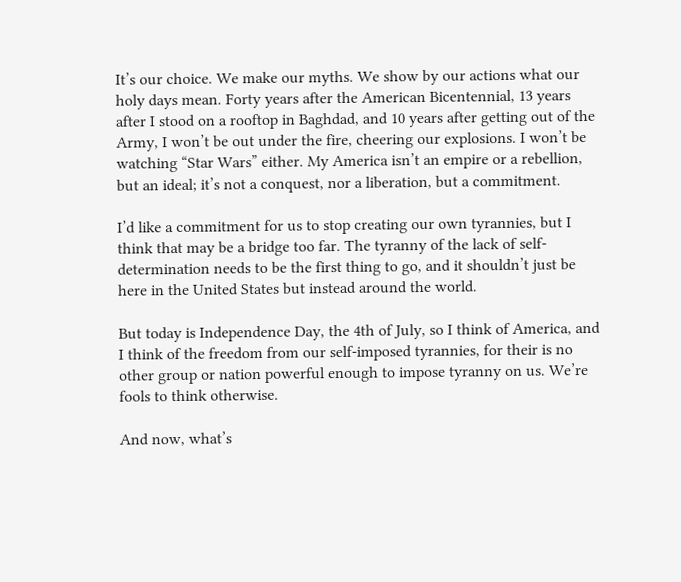It’s our choice. We make our myths. We show by our actions what our holy days mean. Forty years after the American Bicentennial, 13 years after I stood on a rooftop in Baghdad, and 10 years after getting out of the Army, I won’t be out under the fire, cheering our explosions. I won’t be watching “Star Wars” either. My America isn’t an empire or a rebellion, but an ideal; it’s not a conquest, nor a liberation, but a commitment.

I’d like a commitment for us to stop creating our own tyrannies, but I think that may be a bridge too far. The tyranny of the lack of self-determination needs to be the first thing to go, and it shouldn’t just be here in the United States but instead around the world.

But today is Independence Day, the 4th of July, so I think of America, and I think of the freedom from our self-imposed tyrannies, for their is no other group or nation powerful enough to impose tyranny on us. We’re fools to think otherwise.

And now, what’s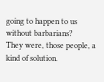going to happen to us without barbarians?
They were, those people, a kind of solution.